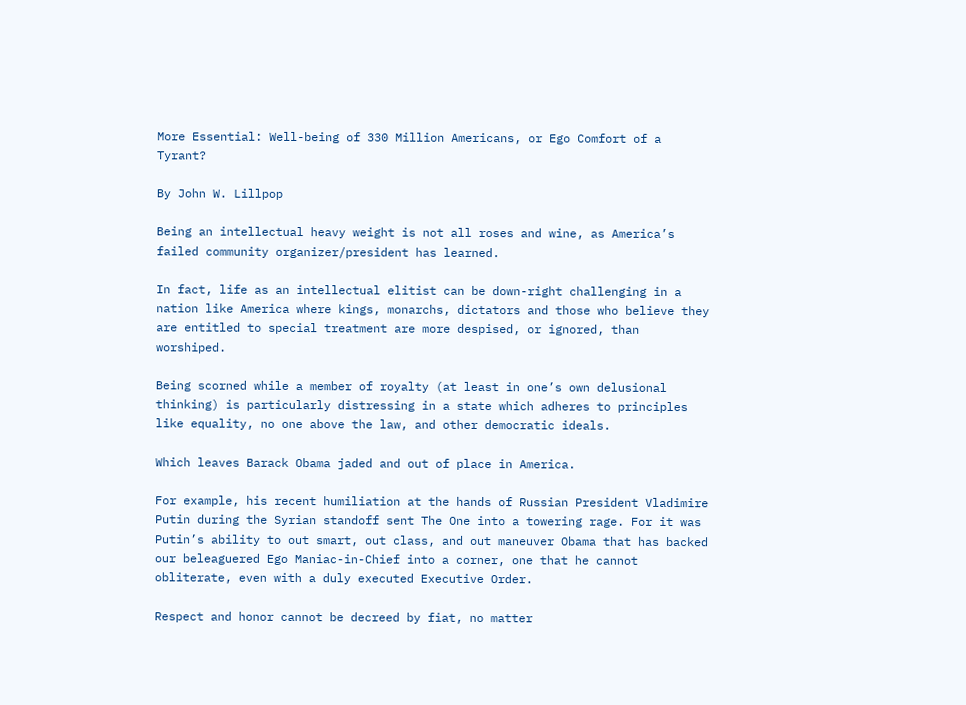More Essential: Well-being of 330 Million Americans, or Ego Comfort of a Tyrant?

By John W. Lillpop

Being an intellectual heavy weight is not all roses and wine, as America’s failed community organizer/president has learned.

In fact, life as an intellectual elitist can be down-right challenging in a nation like America where kings, monarchs, dictators and those who believe they are entitled to special treatment are more despised, or ignored, than worshiped.

Being scorned while a member of royalty (at least in one’s own delusional thinking) is particularly distressing in a state which adheres to principles like equality, no one above the law, and other democratic ideals.

Which leaves Barack Obama jaded and out of place in America.

For example, his recent humiliation at the hands of Russian President Vladimire Putin during the Syrian standoff sent The One into a towering rage. For it was Putin’s ability to out smart, out class, and out maneuver Obama that has backed our beleaguered Ego Maniac-in-Chief into a corner, one that he cannot obliterate, even with a duly executed Executive Order.

Respect and honor cannot be decreed by fiat, no matter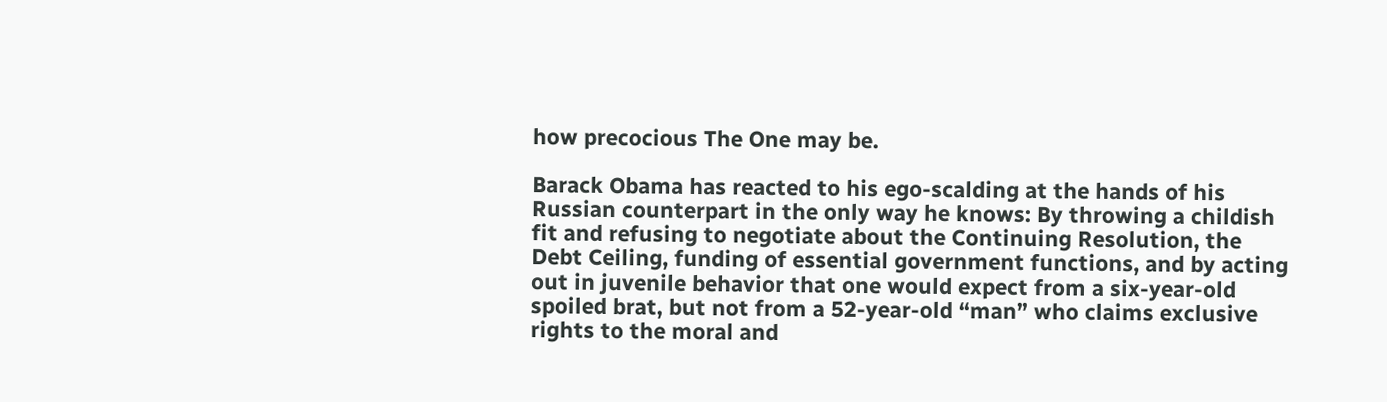how precocious The One may be.

Barack Obama has reacted to his ego-scalding at the hands of his Russian counterpart in the only way he knows: By throwing a childish fit and refusing to negotiate about the Continuing Resolution, the Debt Ceiling, funding of essential government functions, and by acting out in juvenile behavior that one would expect from a six-year-old spoiled brat, but not from a 52-year-old “man” who claims exclusive rights to the moral and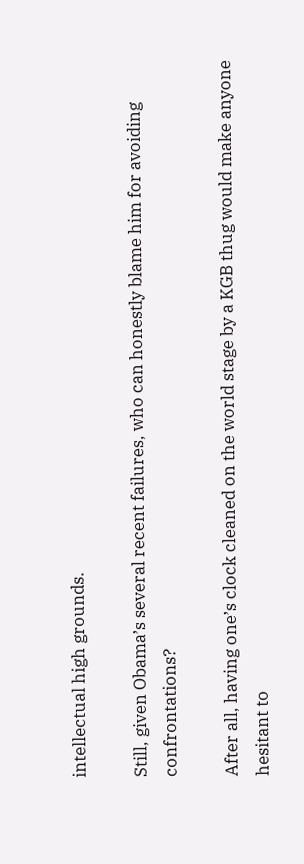intellectual high grounds.

Still, given Obama’s several recent failures, who can honestly blame him for avoiding confrontations?

After all, having one’s clock cleaned on the world stage by a KGB thug would make anyone hesitant to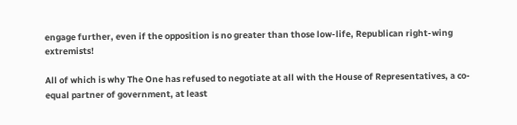engage further, even if the opposition is no greater than those low-life, Republican right-wing extremists!

All of which is why The One has refused to negotiate at all with the House of Representatives, a co-equal partner of government, at least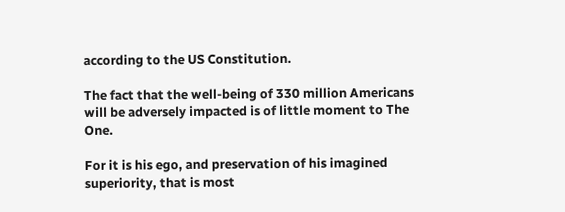according to the US Constitution.

The fact that the well-being of 330 million Americans will be adversely impacted is of little moment to The One.

For it is his ego, and preservation of his imagined superiority, that is most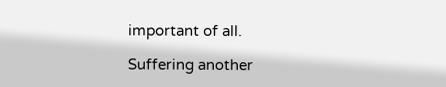important of all.

Suffering another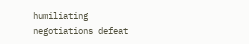humiliating negotiations defeat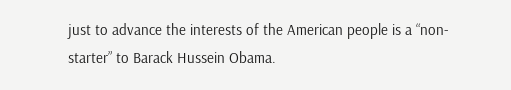just to advance the interests of the American people is a “non-starter” to Barack Hussein Obama.